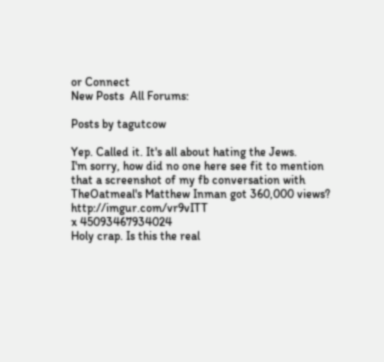or Connect
New Posts  All Forums:

Posts by tagutcow

Yep. Called it. It's all about hating the Jews.
I'm sorry, how did no one here see fit to mention that a screenshot of my fb conversation with TheOatmeal's Matthew Inman got 360,000 views? http://imgur.com/vr9vITT
x 45093467934024
Holy crap. Is this the real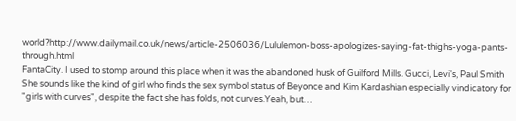world?http://www.dailymail.co.uk/news/article-2506036/Lululemon-boss-apologizes-saying-fat-thighs-yoga-pants-through.html
FantaCity. I used to stomp around this place when it was the abandoned husk of Guilford Mills. Gucci, Levi's, Paul Smith
She sounds like the kind of girl who finds the sex symbol status of Beyonce and Kim Kardashian especially vindicatory for "girls with curves", despite the fact she has folds, not curves.Yeah, but…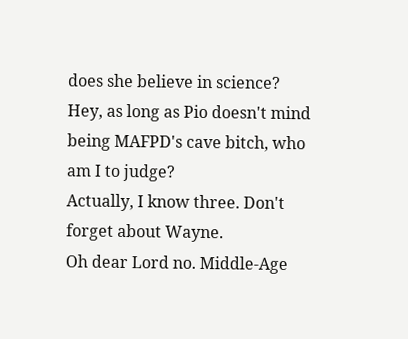does she believe in science?
Hey, as long as Pio doesn't mind being MAFPD's cave bitch, who am I to judge?
Actually, I know three. Don't forget about Wayne.
Oh dear Lord no. Middle-Age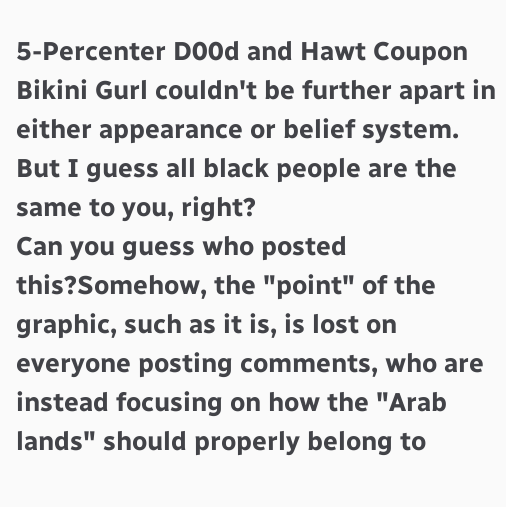5-Percenter D00d and Hawt Coupon Bikini Gurl couldn't be further apart in either appearance or belief system. But I guess all black people are the same to you, right?
Can you guess who posted this?Somehow, the "point" of the graphic, such as it is, is lost on everyone posting comments, who are instead focusing on how the "Arab lands" should properly belong to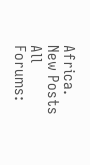Africa.
New Posts  All Forums: